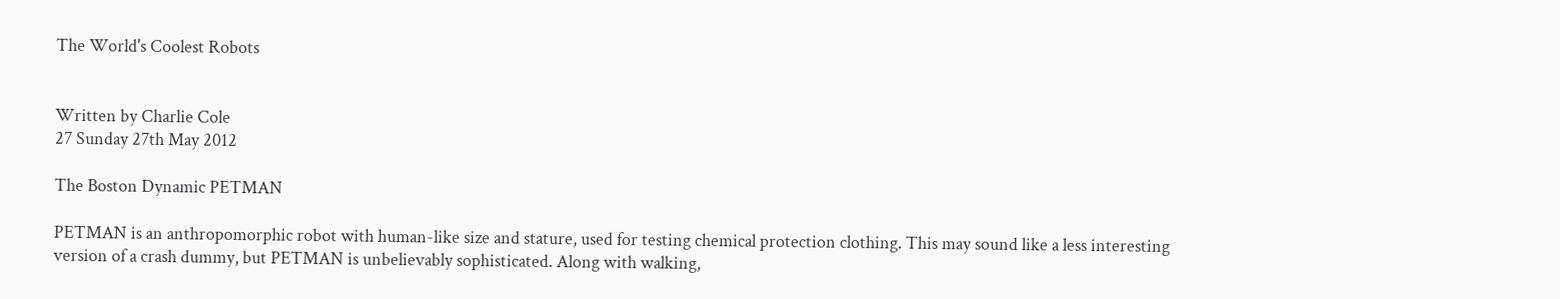The World's Coolest Robots


Written by Charlie Cole
27 Sunday 27th May 2012

The Boston Dynamic PETMAN

PETMAN is an anthropomorphic robot with human-like size and stature, used for testing chemical protection clothing. This may sound like a less interesting version of a crash dummy, but PETMAN is unbelievably sophisticated. Along with walking,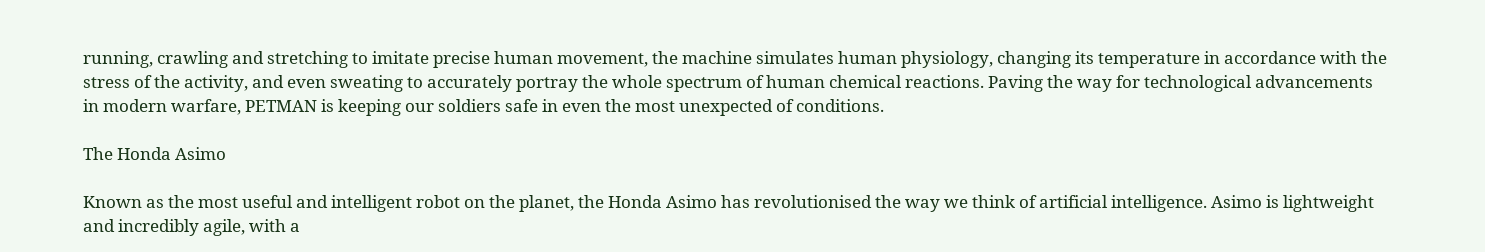running, crawling and stretching to imitate precise human movement, the machine simulates human physiology, changing its temperature in accordance with the stress of the activity, and even sweating to accurately portray the whole spectrum of human chemical reactions. Paving the way for technological advancements in modern warfare, PETMAN is keeping our soldiers safe in even the most unexpected of conditions.

The Honda Asimo

Known as the most useful and intelligent robot on the planet, the Honda Asimo has revolutionised the way we think of artificial intelligence. Asimo is lightweight and incredibly agile, with a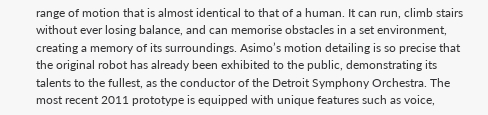range of motion that is almost identical to that of a human. It can run, climb stairs without ever losing balance, and can memorise obstacles in a set environment, creating a memory of its surroundings. Asimo’s motion detailing is so precise that the original robot has already been exhibited to the public, demonstrating its talents to the fullest, as the conductor of the Detroit Symphony Orchestra. The most recent 2011 prototype is equipped with unique features such as voice,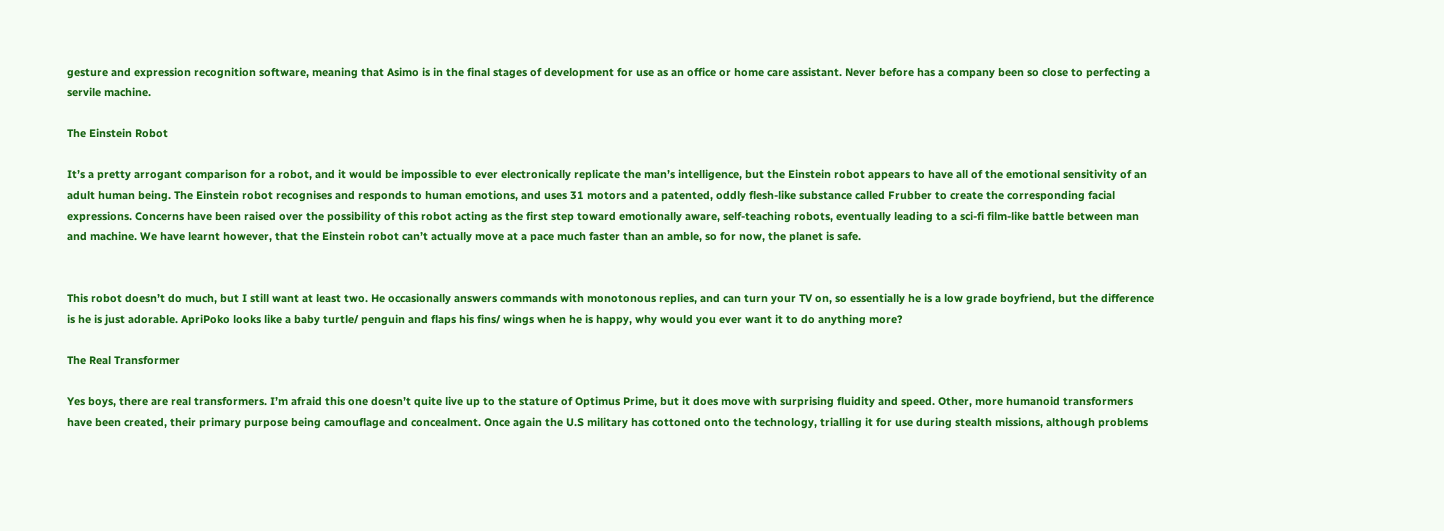gesture and expression recognition software, meaning that Asimo is in the final stages of development for use as an office or home care assistant. Never before has a company been so close to perfecting a servile machine.

The Einstein Robot

It’s a pretty arrogant comparison for a robot, and it would be impossible to ever electronically replicate the man’s intelligence, but the Einstein robot appears to have all of the emotional sensitivity of an adult human being. The Einstein robot recognises and responds to human emotions, and uses 31 motors and a patented, oddly flesh-like substance called Frubber to create the corresponding facial expressions. Concerns have been raised over the possibility of this robot acting as the first step toward emotionally aware, self-teaching robots, eventually leading to a sci-fi film-like battle between man and machine. We have learnt however, that the Einstein robot can’t actually move at a pace much faster than an amble, so for now, the planet is safe.


This robot doesn’t do much, but I still want at least two. He occasionally answers commands with monotonous replies, and can turn your TV on, so essentially he is a low grade boyfriend, but the difference is he is just adorable. ApriPoko looks like a baby turtle/ penguin and flaps his fins/ wings when he is happy, why would you ever want it to do anything more?

The Real Transformer

Yes boys, there are real transformers. I’m afraid this one doesn’t quite live up to the stature of Optimus Prime, but it does move with surprising fluidity and speed. Other, more humanoid transformers have been created, their primary purpose being camouflage and concealment. Once again the U.S military has cottoned onto the technology, trialling it for use during stealth missions, although problems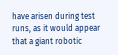have arisen during test runs, as it would appear that a giant robotic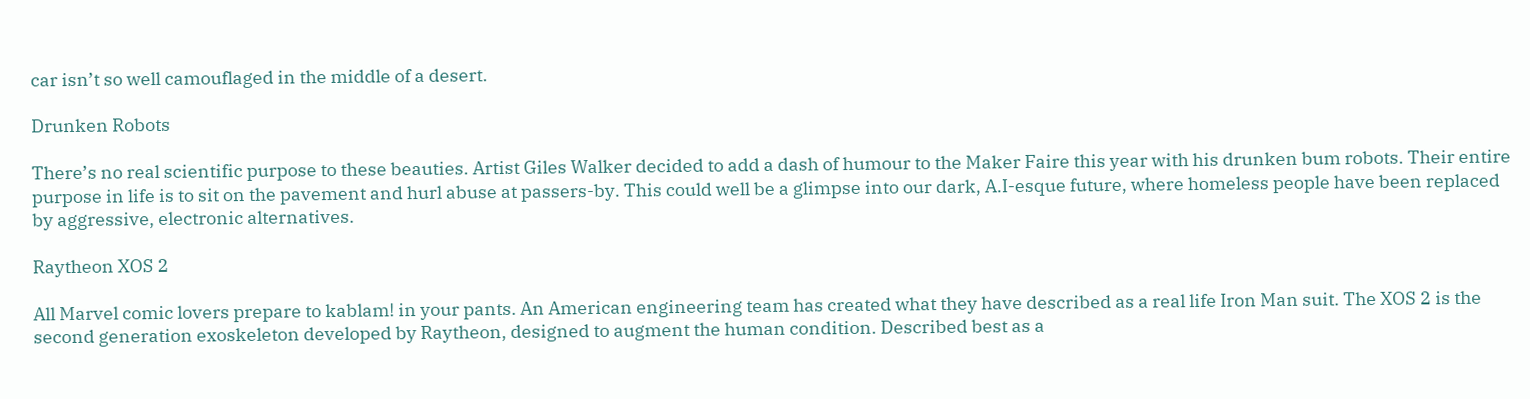car isn’t so well camouflaged in the middle of a desert.

Drunken Robots

There’s no real scientific purpose to these beauties. Artist Giles Walker decided to add a dash of humour to the Maker Faire this year with his drunken bum robots. Their entire purpose in life is to sit on the pavement and hurl abuse at passers-by. This could well be a glimpse into our dark, A.I-esque future, where homeless people have been replaced by aggressive, electronic alternatives.

Raytheon XOS 2

All Marvel comic lovers prepare to kablam! in your pants. An American engineering team has created what they have described as a real life Iron Man suit. The XOS 2 is the second generation exoskeleton developed by Raytheon, designed to augment the human condition. Described best as a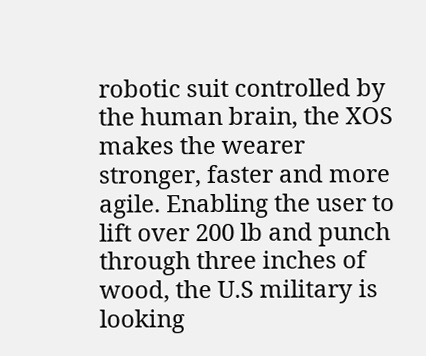robotic suit controlled by the human brain, the XOS makes the wearer stronger, faster and more agile. Enabling the user to lift over 200 lb and punch through three inches of wood, the U.S military is looking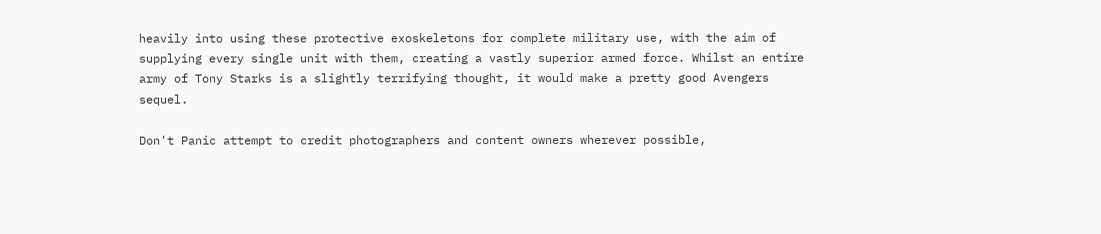heavily into using these protective exoskeletons for complete military use, with the aim of supplying every single unit with them, creating a vastly superior armed force. Whilst an entire army of Tony Starks is a slightly terrifying thought, it would make a pretty good Avengers sequel.

Don't Panic attempt to credit photographers and content owners wherever possible,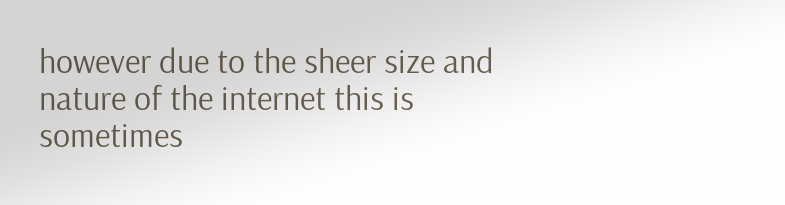however due to the sheer size and nature of the internet this is sometimes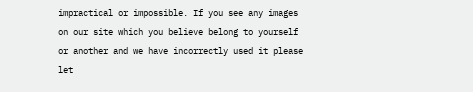impractical or impossible. If you see any images on our site which you believe belong to yourself or another and we have incorrectly used it please let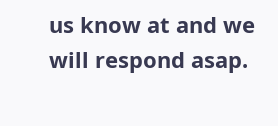us know at and we will respond asap.